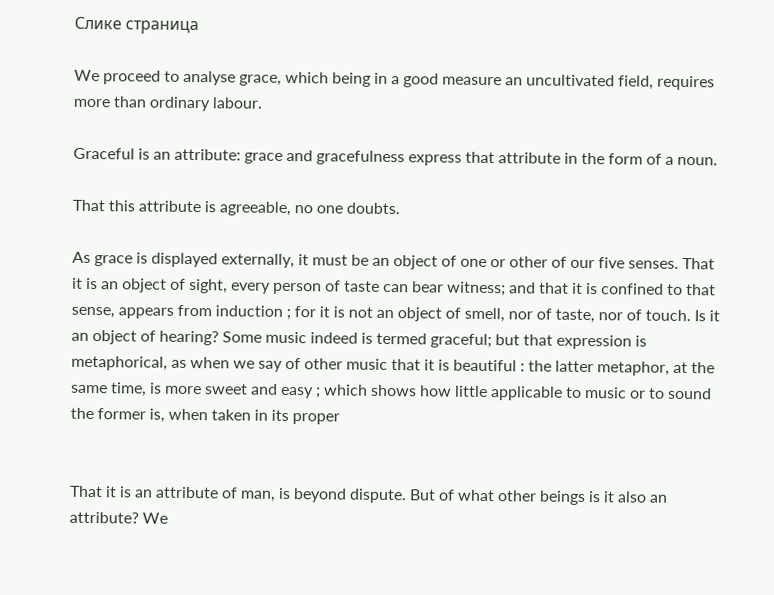Слике страница

We proceed to analyse grace, which being in a good measure an uncultivated field, requires more than ordinary labour.

Graceful is an attribute: grace and gracefulness express that attribute in the form of a noun.

That this attribute is agreeable, no one doubts.

As grace is displayed externally, it must be an object of one or other of our five senses. That it is an object of sight, every person of taste can bear witness; and that it is confined to that sense, appears from induction ; for it is not an object of smell, nor of taste, nor of touch. Is it an object of hearing? Some music indeed is termed graceful; but that expression is metaphorical, as when we say of other music that it is beautiful : the latter metaphor, at the same time, is more sweet and easy ; which shows how little applicable to music or to sound the former is, when taken in its proper


That it is an attribute of man, is beyond dispute. But of what other beings is it also an attribute? We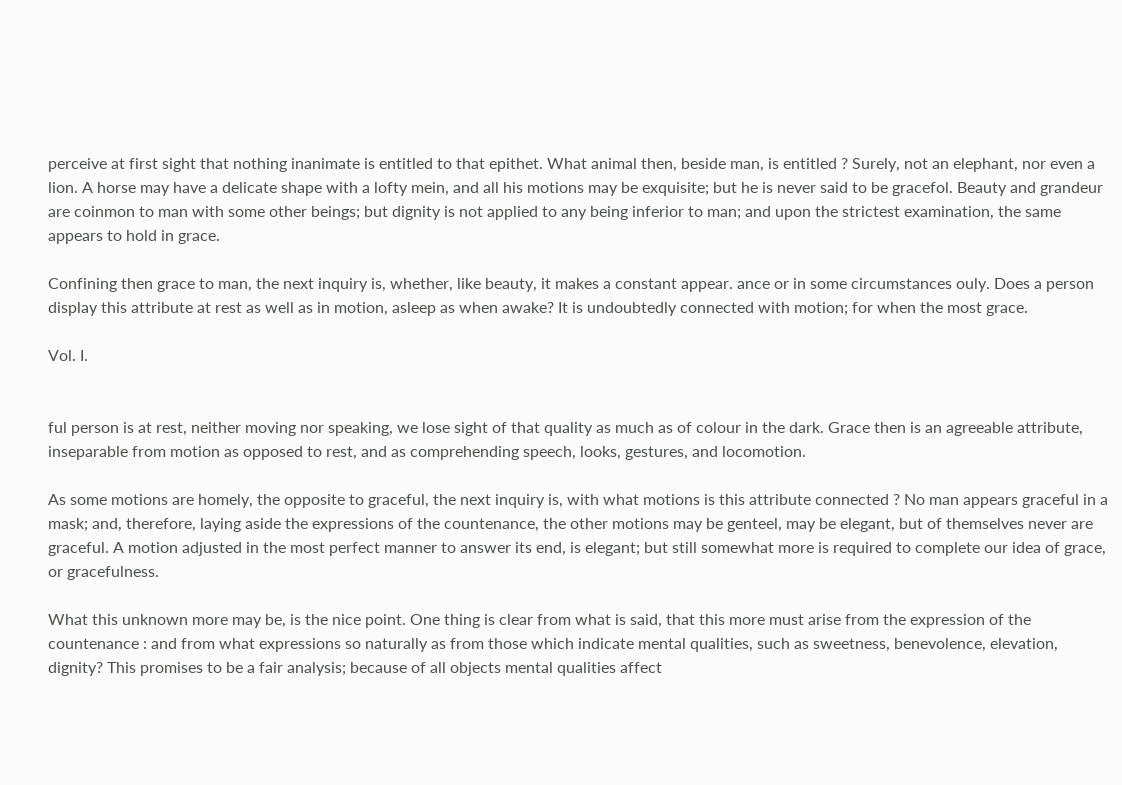perceive at first sight that nothing inanimate is entitled to that epithet. What animal then, beside man, is entitled ? Surely, not an elephant, nor even a lion. A horse may have a delicate shape with a lofty mein, and all his motions may be exquisite; but he is never said to be gracefol. Beauty and grandeur are coinmon to man with some other beings; but dignity is not applied to any being inferior to man; and upon the strictest examination, the same appears to hold in grace.

Confining then grace to man, the next inquiry is, whether, like beauty, it makes a constant appear. ance or in some circumstances ouly. Does a person display this attribute at rest as well as in motion, asleep as when awake? It is undoubtedly connected with motion; for when the most grace.

Vol. I.


ful person is at rest, neither moving nor speaking, we lose sight of that quality as much as of colour in the dark. Grace then is an agreeable attribute, inseparable from motion as opposed to rest, and as comprehending speech, looks, gestures, and locomotion.

As some motions are homely, the opposite to graceful, the next inquiry is, with what motions is this attribute connected ? No man appears graceful in a mask; and, therefore, laying aside the expressions of the countenance, the other motions may be genteel, may be elegant, but of themselves never are graceful. A motion adjusted in the most perfect manner to answer its end, is elegant; but still somewhat more is required to complete our idea of grace, or gracefulness.

What this unknown more may be, is the nice point. One thing is clear from what is said, that this more must arise from the expression of the countenance : and from what expressions so naturally as from those which indicate mental qualities, such as sweetness, benevolence, elevation, dignity? This promises to be a fair analysis; because of all objects mental qualities affect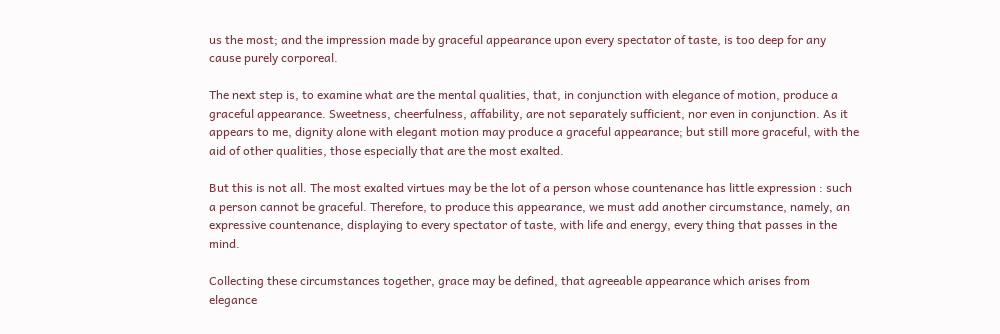us the most; and the impression made by graceful appearance upon every spectator of taste, is too deep for any cause purely corporeal.

The next step is, to examine what are the mental qualities, that, in conjunction with elegance of motion, produce a graceful appearance. Sweetness, cheerfulness, affability, are not separately sufficient, nor even in conjunction. As it appears to me, dignity alone with elegant motion may produce a graceful appearance; but still more graceful, with the aid of other qualities, those especially that are the most exalted.

But this is not all. The most exalted virtues may be the lot of a person whose countenance has little expression : such a person cannot be graceful. Therefore, to produce this appearance, we must add another circumstance, namely, an expressive countenance, displaying to every spectator of taste, with life and energy, every thing that passes in the mind.

Collecting these circumstances together, grace may be defined, that agreeable appearance which arises from elegance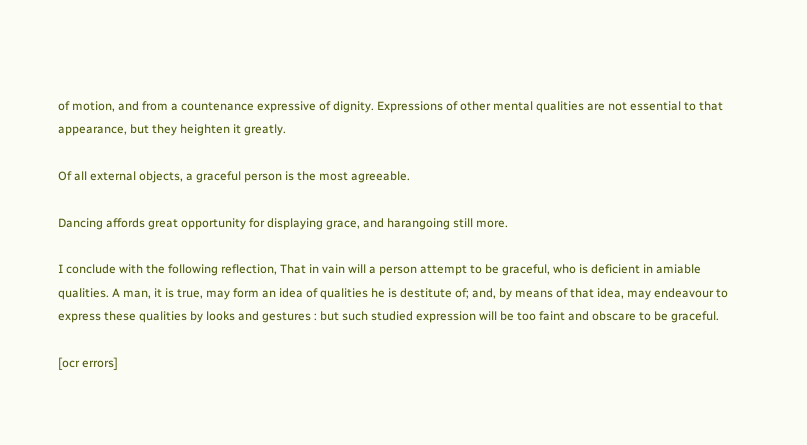of motion, and from a countenance expressive of dignity. Expressions of other mental qualities are not essential to that appearance, but they heighten it greatly.

Of all external objects, a graceful person is the most agreeable.

Dancing affords great opportunity for displaying grace, and harangoing still more.

I conclude with the following reflection, That in vain will a person attempt to be graceful, who is deficient in amiable qualities. A man, it is true, may form an idea of qualities he is destitute of; and, by means of that idea, may endeavour to express these qualities by looks and gestures : but such studied expression will be too faint and obscare to be graceful.

[ocr errors]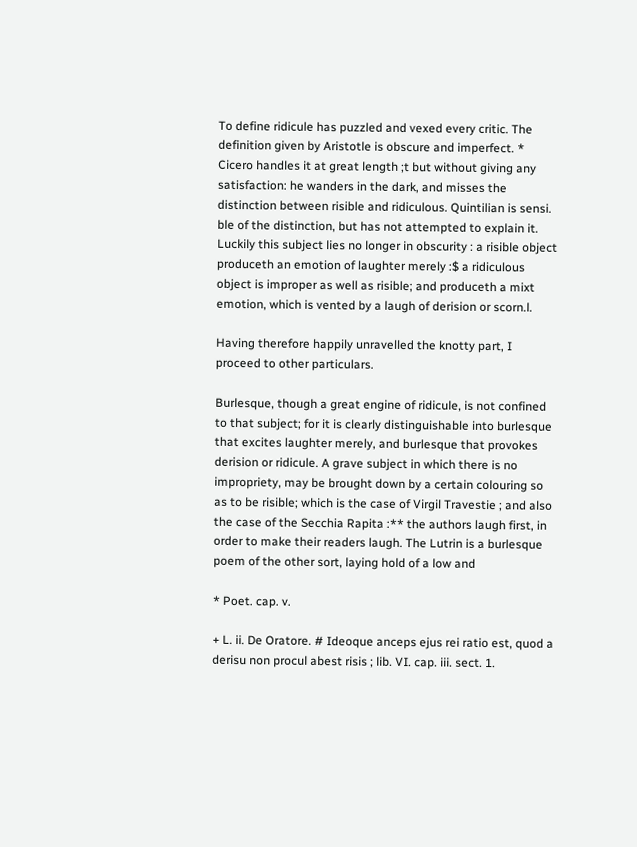To define ridicule has puzzled and vexed every critic. The definition given by Aristotle is obscure and imperfect. * Cicero handles it at great length ;t but without giving any satisfaction: he wanders in the dark, and misses the distinction between risible and ridiculous. Quintilian is sensi. ble of the distinction, but has not attempted to explain it. Luckily this subject lies no longer in obscurity : a risible object produceth an emotion of laughter merely :$ a ridiculous object is improper as well as risible; and produceth a mixt emotion, which is vented by a laugh of derision or scorn.l.

Having therefore happily unravelled the knotty part, I proceed to other particulars.

Burlesque, though a great engine of ridicule, is not confined to that subject; for it is clearly distinguishable into burlesque that excites laughter merely, and burlesque that provokes derision or ridicule. A grave subject in which there is no impropriety, may be brought down by a certain colouring so as to be risible; which is the case of Virgil Travestie ; and also the case of the Secchia Rapita :** the authors laugh first, in order to make their readers laugh. The Lutrin is a burlesque poem of the other sort, laying hold of a low and

* Poet. cap. v.

+ L. ii. De Oratore. # Ideoque anceps ejus rei ratio est, quod a derisu non procul abest risis ; lib. VI. cap. iii. sect. 1.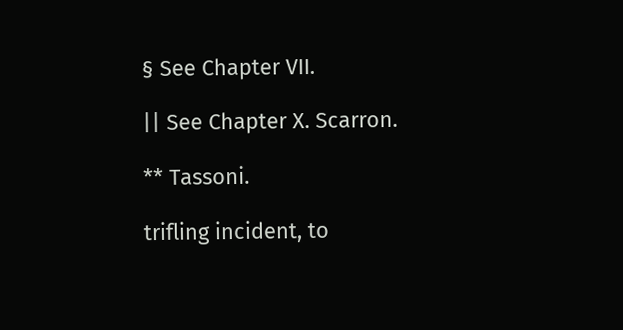§ See Chapter VII.

|| See Chapter X. Scarron.

** Tassoni.

trifling incident, to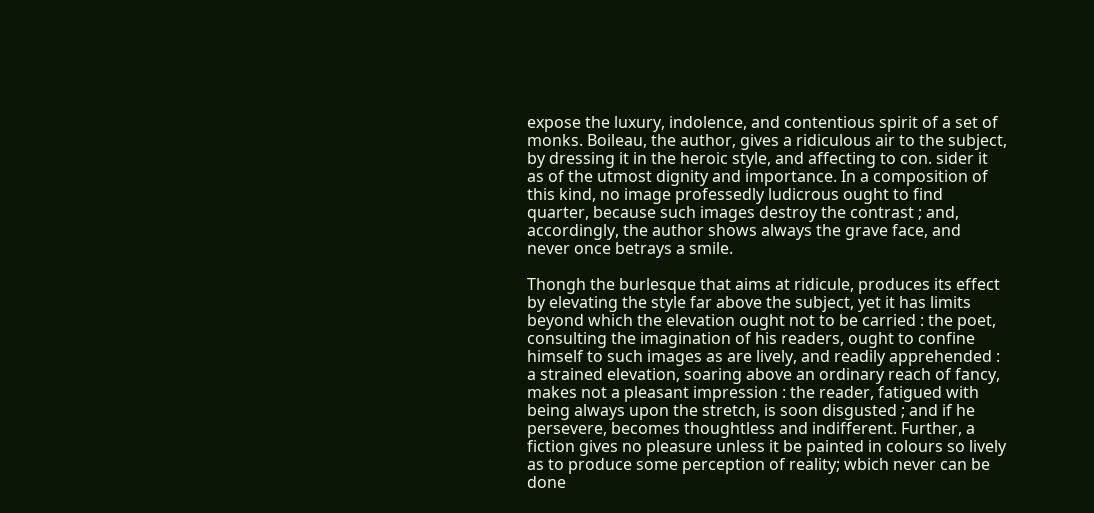expose the luxury, indolence, and contentious spirit of a set of monks. Boileau, the author, gives a ridiculous air to the subject, by dressing it in the heroic style, and affecting to con. sider it as of the utmost dignity and importance. In a composition of this kind, no image professedly ludicrous ought to find quarter, because such images destroy the contrast ; and, accordingly, the author shows always the grave face, and never once betrays a smile.

Thongh the burlesque that aims at ridicule, produces its effect by elevating the style far above the subject, yet it has limits beyond which the elevation ought not to be carried : the poet, consulting the imagination of his readers, ought to confine himself to such images as are lively, and readily apprehended : a strained elevation, soaring above an ordinary reach of fancy, makes not a pleasant impression : the reader, fatigued with being always upon the stretch, is soon disgusted ; and if he persevere, becomes thoughtless and indifferent. Further, a fiction gives no pleasure unless it be painted in colours so lively as to produce some perception of reality; wbich never can be done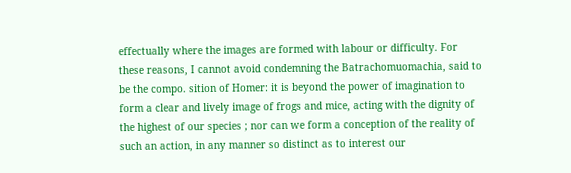effectually where the images are formed with labour or difficulty. For these reasons, I cannot avoid condemning the Batrachomuomachia, said to be the compo. sition of Homer: it is beyond the power of imagination to form a clear and lively image of frogs and mice, acting with the dignity of the highest of our species ; nor can we form a conception of the reality of such an action, in any manner so distinct as to interest our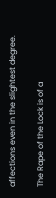affections even in the slightest degree.

The Rape of the Lock is of a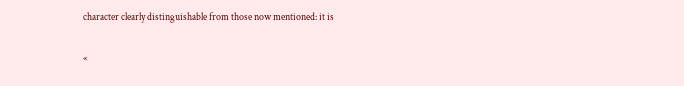character clearly distinguishable from those now mentioned: it is

«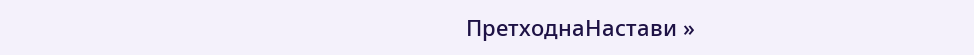ПретходнаНастави »